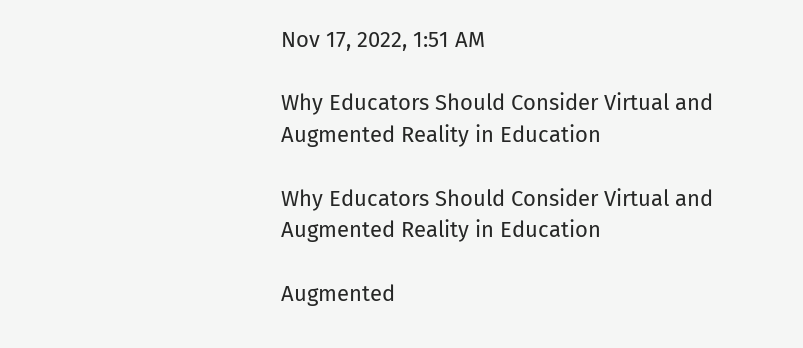Nov 17, 2022, 1:51 AM

Why Educators Should Consider Virtual and Augmented Reality in Education

Why Educators Should Consider Virtual and Augmented Reality in Education

Augmented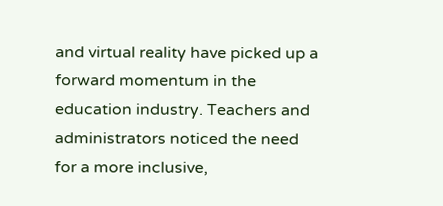and virtual reality have picked up a forward momentum in the education industry. Teachers and administrators noticed the need for a more inclusive,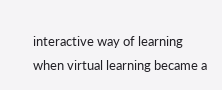interactive way of learning when virtual learning became a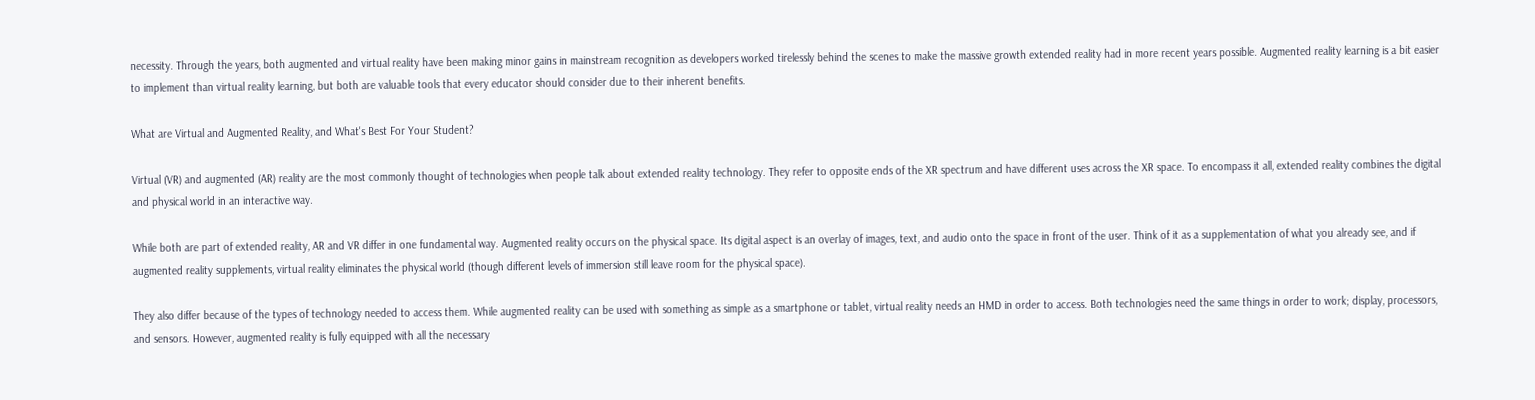necessity. Through the years, both augmented and virtual reality have been making minor gains in mainstream recognition as developers worked tirelessly behind the scenes to make the massive growth extended reality had in more recent years possible. Augmented reality learning is a bit easier to implement than virtual reality learning, but both are valuable tools that every educator should consider due to their inherent benefits.

What are Virtual and Augmented Reality, and What's Best For Your Student?

Virtual (VR) and augmented (AR) reality are the most commonly thought of technologies when people talk about extended reality technology. They refer to opposite ends of the XR spectrum and have different uses across the XR space. To encompass it all, extended reality combines the digital and physical world in an interactive way.

While both are part of extended reality, AR and VR differ in one fundamental way. Augmented reality occurs on the physical space. Its digital aspect is an overlay of images, text, and audio onto the space in front of the user. Think of it as a supplementation of what you already see, and if augmented reality supplements, virtual reality eliminates the physical world (though different levels of immersion still leave room for the physical space).

They also differ because of the types of technology needed to access them. While augmented reality can be used with something as simple as a smartphone or tablet, virtual reality needs an HMD in order to access. Both technologies need the same things in order to work; display, processors, and sensors. However, augmented reality is fully equipped with all the necessary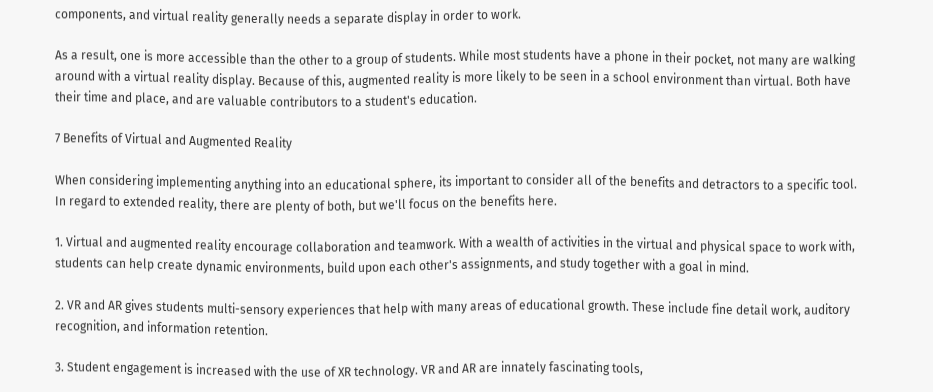components, and virtual reality generally needs a separate display in order to work.

As a result, one is more accessible than the other to a group of students. While most students have a phone in their pocket, not many are walking around with a virtual reality display. Because of this, augmented reality is more likely to be seen in a school environment than virtual. Both have their time and place, and are valuable contributors to a student's education.

7 Benefits of Virtual and Augmented Reality

When considering implementing anything into an educational sphere, its important to consider all of the benefits and detractors to a specific tool. In regard to extended reality, there are plenty of both, but we'll focus on the benefits here.

1. Virtual and augmented reality encourage collaboration and teamwork. With a wealth of activities in the virtual and physical space to work with, students can help create dynamic environments, build upon each other's assignments, and study together with a goal in mind.

2. VR and AR gives students multi-sensory experiences that help with many areas of educational growth. These include fine detail work, auditory recognition, and information retention.

3. Student engagement is increased with the use of XR technology. VR and AR are innately fascinating tools,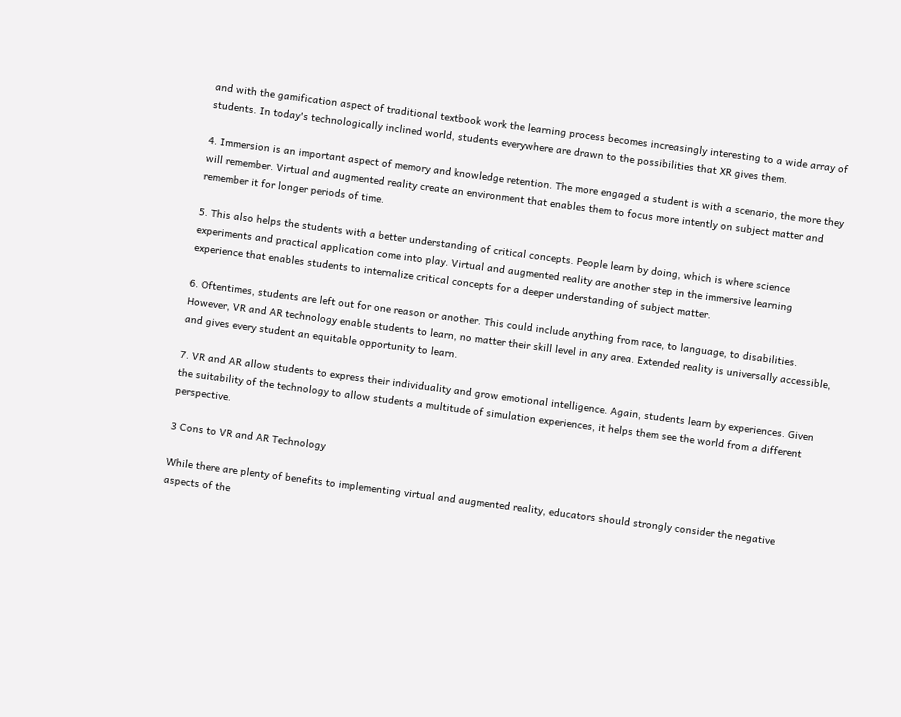and with the gamification aspect of traditional textbook work the learning process becomes increasingly interesting to a wide array of students. In today's technologically inclined world, students everywhere are drawn to the possibilities that XR gives them.

4. Immersion is an important aspect of memory and knowledge retention. The more engaged a student is with a scenario, the more they will remember. Virtual and augmented reality create an environment that enables them to focus more intently on subject matter and remember it for longer periods of time.

5. This also helps the students with a better understanding of critical concepts. People learn by doing, which is where science experiments and practical application come into play. Virtual and augmented reality are another step in the immersive learning experience that enables students to internalize critical concepts for a deeper understanding of subject matter.

6. Oftentimes, students are left out for one reason or another. This could include anything from race, to language, to disabilities. However, VR and AR technology enable students to learn, no matter their skill level in any area. Extended reality is universally accessible, and gives every student an equitable opportunity to learn.

7. VR and AR allow students to express their individuality and grow emotional intelligence. Again, students learn by experiences. Given the suitability of the technology to allow students a multitude of simulation experiences, it helps them see the world from a different perspective.

3 Cons to VR and AR Technology

While there are plenty of benefits to implementing virtual and augmented reality, educators should strongly consider the negative aspects of the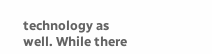technology as well. While there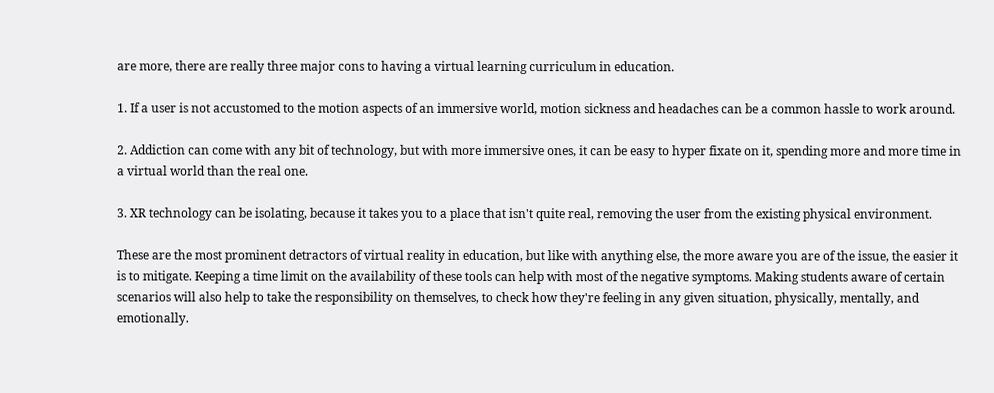are more, there are really three major cons to having a virtual learning curriculum in education.

1. If a user is not accustomed to the motion aspects of an immersive world, motion sickness and headaches can be a common hassle to work around.

2. Addiction can come with any bit of technology, but with more immersive ones, it can be easy to hyper fixate on it, spending more and more time in a virtual world than the real one.

3. XR technology can be isolating, because it takes you to a place that isn't quite real, removing the user from the existing physical environment.

These are the most prominent detractors of virtual reality in education, but like with anything else, the more aware you are of the issue, the easier it is to mitigate. Keeping a time limit on the availability of these tools can help with most of the negative symptoms. Making students aware of certain scenarios will also help to take the responsibility on themselves, to check how they're feeling in any given situation, physically, mentally, and emotionally.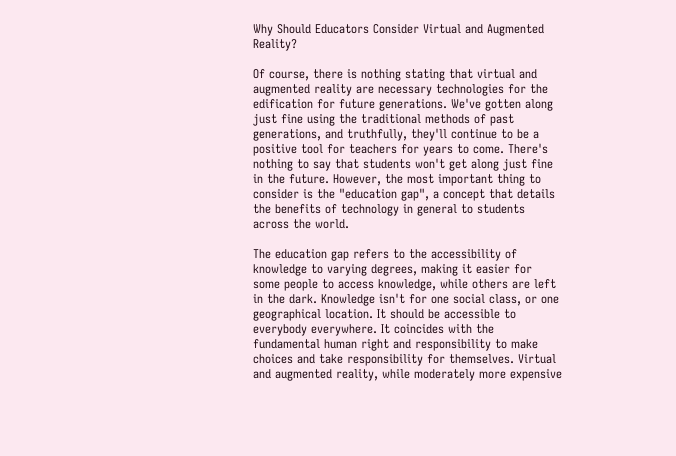Why Should Educators Consider Virtual and Augmented Reality?

Of course, there is nothing stating that virtual and augmented reality are necessary technologies for the edification for future generations. We've gotten along just fine using the traditional methods of past generations, and truthfully, they'll continue to be a positive tool for teachers for years to come. There's nothing to say that students won't get along just fine in the future. However, the most important thing to consider is the "education gap", a concept that details the benefits of technology in general to students across the world.

The education gap refers to the accessibility of knowledge to varying degrees, making it easier for some people to access knowledge, while others are left in the dark. Knowledge isn't for one social class, or one geographical location. It should be accessible to everybody everywhere. It coincides with the fundamental human right and responsibility to make choices and take responsibility for themselves. Virtual and augmented reality, while moderately more expensive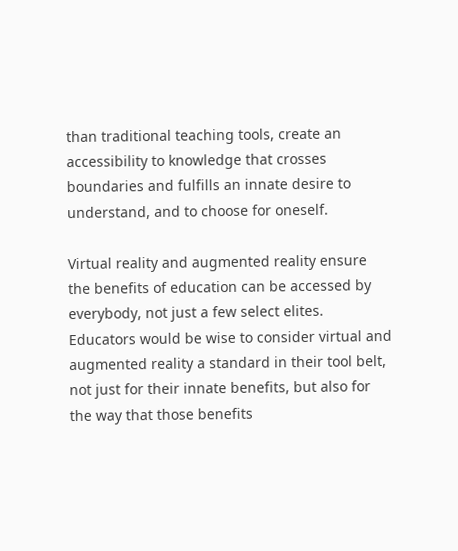than traditional teaching tools, create an accessibility to knowledge that crosses boundaries and fulfills an innate desire to understand, and to choose for oneself.

Virtual reality and augmented reality ensure the benefits of education can be accessed by everybody, not just a few select elites. Educators would be wise to consider virtual and augmented reality a standard in their tool belt, not just for their innate benefits, but also for the way that those benefits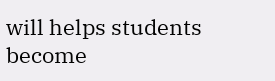will helps students become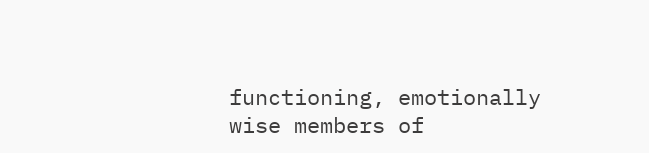functioning, emotionally wise members of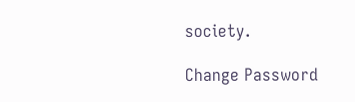society.

Change Password